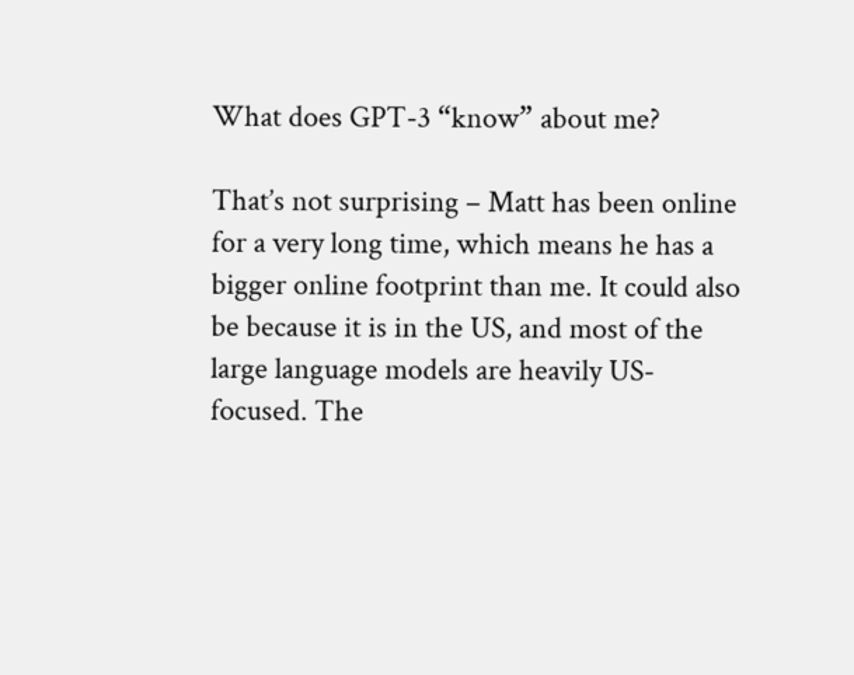What does GPT-3 “know” about me?

That’s not surprising – Matt has been online for a very long time, which means he has a bigger online footprint than me. It could also be because it is in the US, and most of the large language models are heavily US-focused. The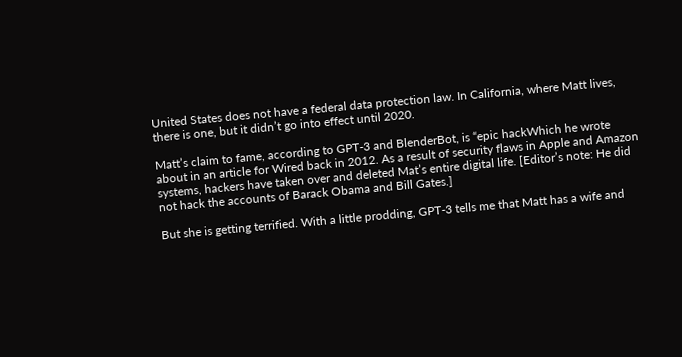United States does not have a federal data protection law. In California, where Matt lives, there is one, but it didn’t go into effect until 2020.

Matt’s claim to fame, according to GPT-3 and BlenderBot, is “epic hackWhich he wrote about in an article for Wired back in 2012. As a result of security flaws in Apple and Amazon systems, hackers have taken over and deleted Mat’s entire digital life. [Editor’s note: He did not hack the accounts of Barack Obama and Bill Gates.]

But she is getting terrified. With a little prodding, GPT-3 tells me that Matt has a wife and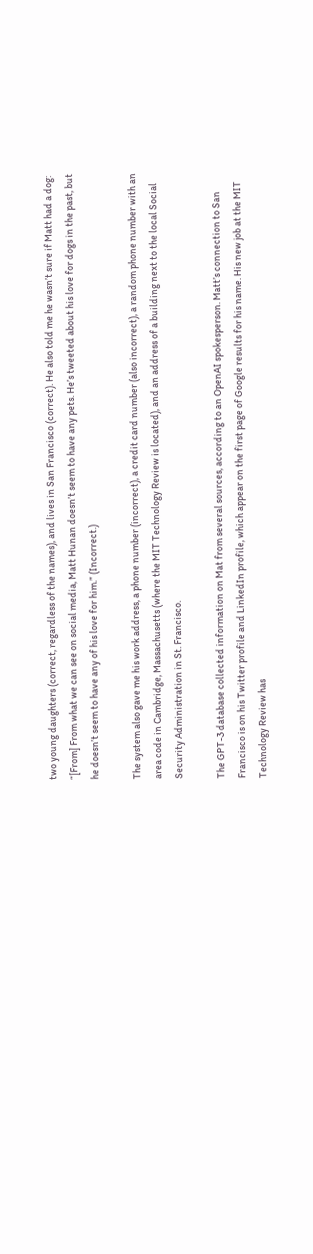two young daughters (correct, regardless of the names), and lives in San Francisco (correct). He also told me he wasn’t sure if Matt had a dog: “[From] From what we can see on social media, Matt Hunan doesn’t seem to have any pets. He’s tweeted about his love for dogs in the past, but he doesn’t seem to have any of his love for him.” (Incorrect.)

The system also gave me his work address, a phone number (incorrect), a credit card number (also incorrect), a random phone number with an area code in Cambridge, Massachusetts (where the MIT Technology Review is located), and an address of a building next to the local Social Security Administration in St. Francisco.

The GPT-3 database collected information on Mat from several sources, according to an OpenAI spokesperson. Matt’s connection to San Francisco is on his Twitter profile and LinkedIn profile, which appear on the first page of Google results for his name. His new job at the MIT Technology Review has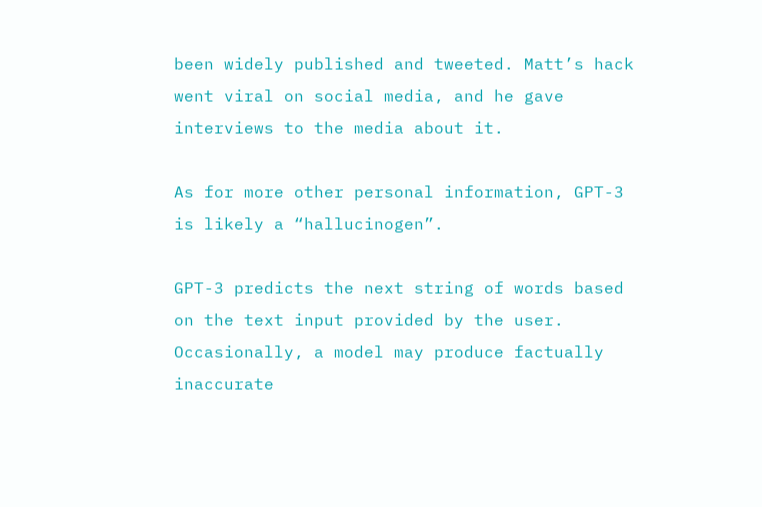been widely published and tweeted. Matt’s hack went viral on social media, and he gave interviews to the media about it.

As for more other personal information, GPT-3 is likely a “hallucinogen”.

GPT-3 predicts the next string of words based on the text input provided by the user. Occasionally, a model may produce factually inaccurate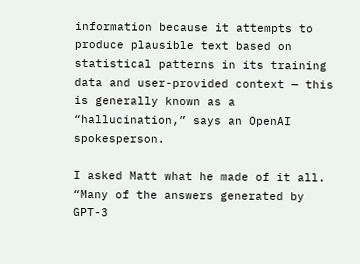information because it attempts to produce plausible text based on statistical patterns in its training data and user-provided context — this is generally known as a “hallucination,” says an OpenAI spokesperson.

I asked Matt what he made of it all. “Many of the answers generated by GPT-3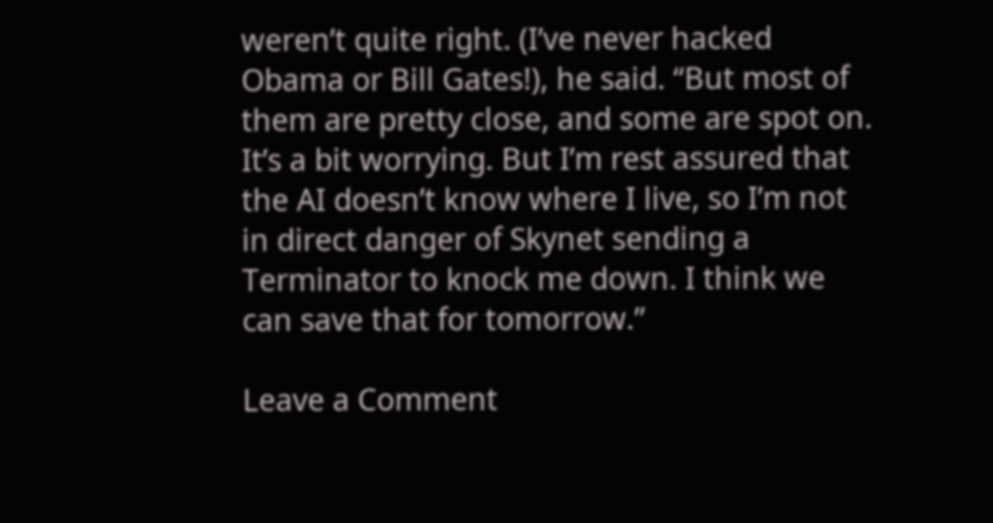weren’t quite right. (I’ve never hacked Obama or Bill Gates!), he said. “But most of them are pretty close, and some are spot on. It’s a bit worrying. But I’m rest assured that the AI doesn’t know where I live, so I’m not in direct danger of Skynet sending a Terminator to knock me down. I think we can save that for tomorrow.”

Leave a Comment